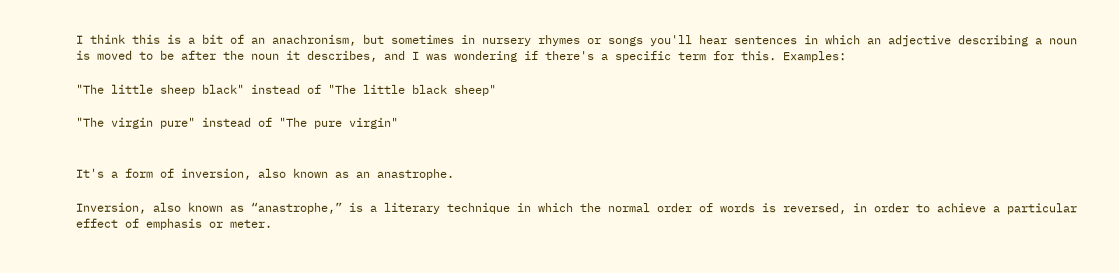I think this is a bit of an anachronism, but sometimes in nursery rhymes or songs you'll hear sentences in which an adjective describing a noun is moved to be after the noun it describes, and I was wondering if there's a specific term for this. Examples:

"The little sheep black" instead of "The little black sheep"

"The virgin pure" instead of "The pure virgin"


It's a form of inversion, also known as an anastrophe.

Inversion, also known as “anastrophe,” is a literary technique in which the normal order of words is reversed, in order to achieve a particular effect of emphasis or meter.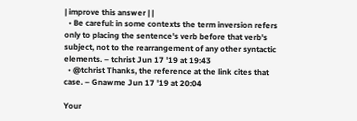| improve this answer | |
  • Be careful: in some contexts the term inversion refers only to placing the sentence's verb before that verb's subject, not to the rearrangement of any other syntactic elements. – tchrist Jun 17 '19 at 19:43
  • @tchrist Thanks, the reference at the link cites that case. – Gnawme Jun 17 '19 at 20:04

Your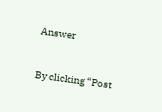Answer

By clicking “Post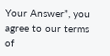Your Answer”, you agree to our terms of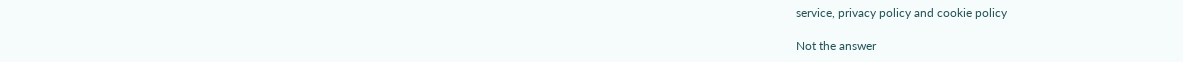service, privacy policy and cookie policy

Not the answer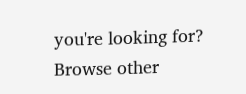you're looking for? Browse other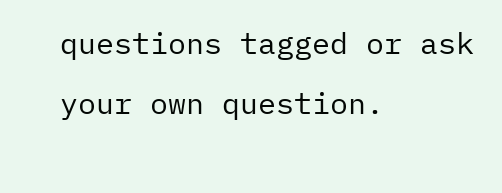questions tagged or ask your own question.